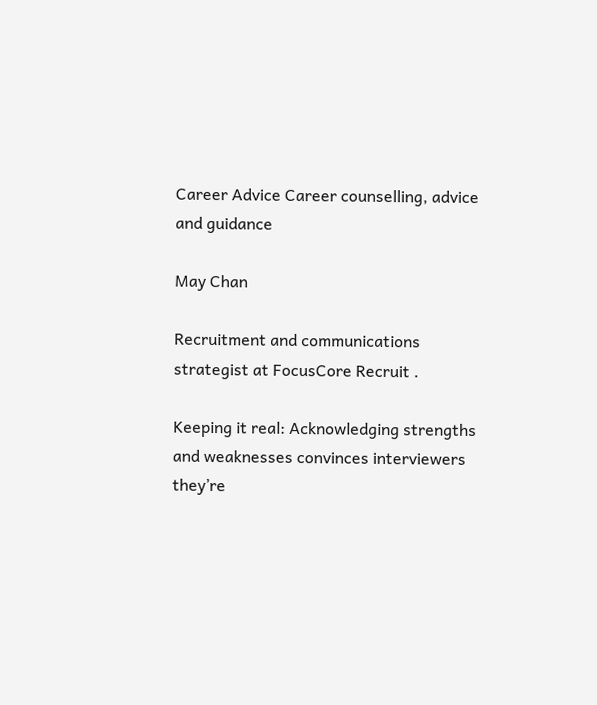Career Advice Career counselling, advice and guidance

May Chan

Recruitment and communications strategist at FocusCore Recruit .

Keeping it real: Acknowledging strengths and weaknesses convinces interviewers they’re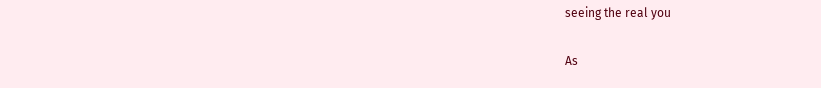seeing the real you

As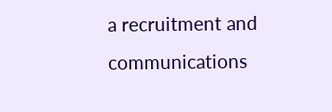a recruitment and communications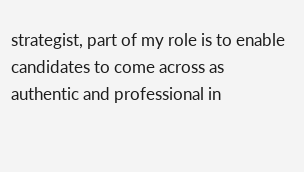strategist, part of my role is to enable candidates to come across as authentic and professional in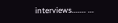interviews....... ...